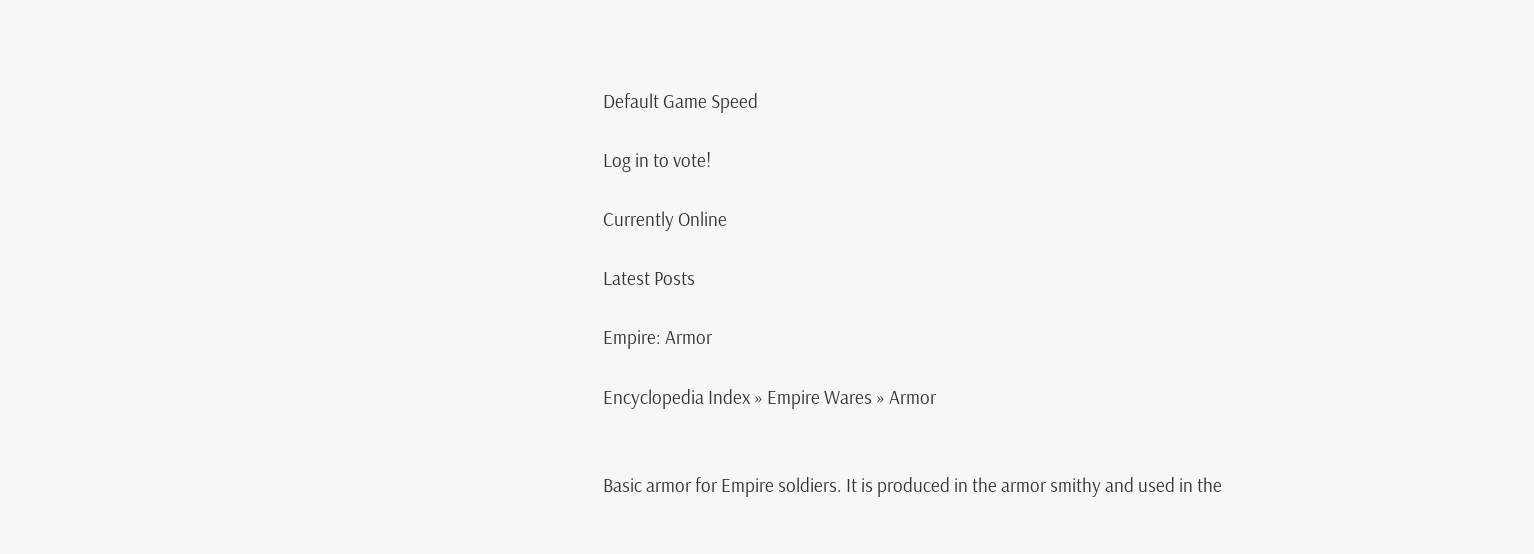Default Game Speed

Log in to vote!

Currently Online

Latest Posts

Empire: Armor

Encyclopedia Index » Empire Wares » Armor


Basic armor for Empire soldiers. It is produced in the armor smithy and used in the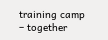training camp – together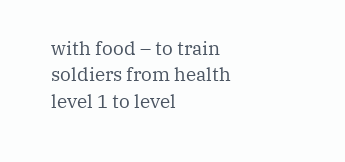with food – to train soldiers from health level 1 to level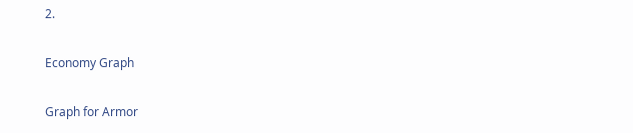2.

Economy Graph

Graph for Armor